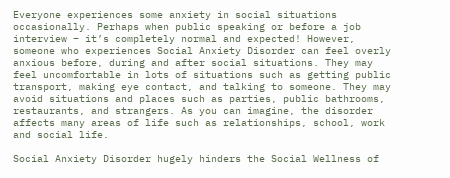Everyone experiences some anxiety in social situations occasionally. Perhaps when public speaking or before a job interview – it’s completely normal and expected! However, someone who experiences Social Anxiety Disorder can feel overly anxious before, during and after social situations. They may feel uncomfortable in lots of situations such as getting public transport, making eye contact, and talking to someone. They may avoid situations and places such as parties, public bathrooms, restaurants, and strangers. As you can imagine, the disorder affects many areas of life such as relationships, school, work and social life.

Social Anxiety Disorder hugely hinders the Social Wellness of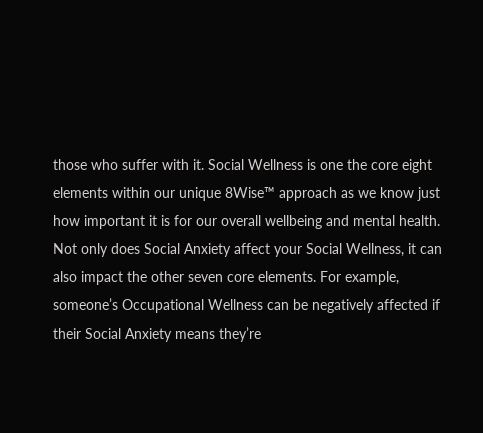those who suffer with it. Social Wellness is one the core eight elements within our unique 8Wise™ approach as we know just how important it is for our overall wellbeing and mental health. Not only does Social Anxiety affect your Social Wellness, it can also impact the other seven core elements. For example, someone’s Occupational Wellness can be negatively affected if their Social Anxiety means they’re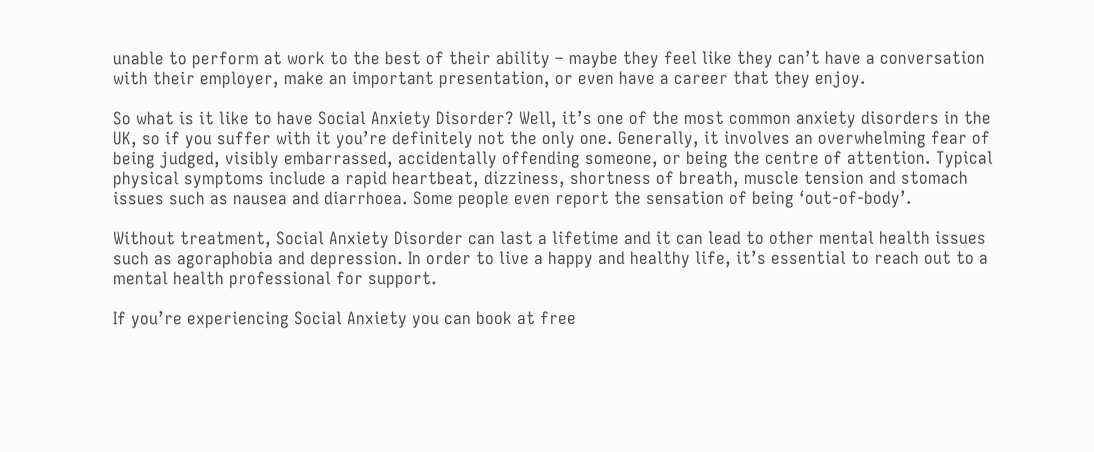unable to perform at work to the best of their ability – maybe they feel like they can’t have a conversation with their employer, make an important presentation, or even have a career that they enjoy.

So what is it like to have Social Anxiety Disorder? Well, it’s one of the most common anxiety disorders in the UK, so if you suffer with it you’re definitely not the only one. Generally, it involves an overwhelming fear of being judged, visibly embarrassed, accidentally offending someone, or being the centre of attention. Typical physical symptoms include a rapid heartbeat, dizziness, shortness of breath, muscle tension and stomach issues such as nausea and diarrhoea. Some people even report the sensation of being ‘out-of-body’.

Without treatment, Social Anxiety Disorder can last a lifetime and it can lead to other mental health issues such as agoraphobia and depression. In order to live a happy and healthy life, it’s essential to reach out to a mental health professional for support.

If you’re experiencing Social Anxiety you can book at free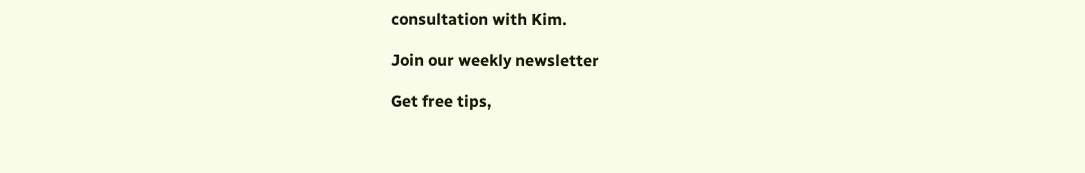consultation with Kim.

Join our weekly newsletter

Get free tips,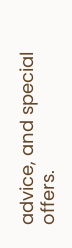advice, and special offers.